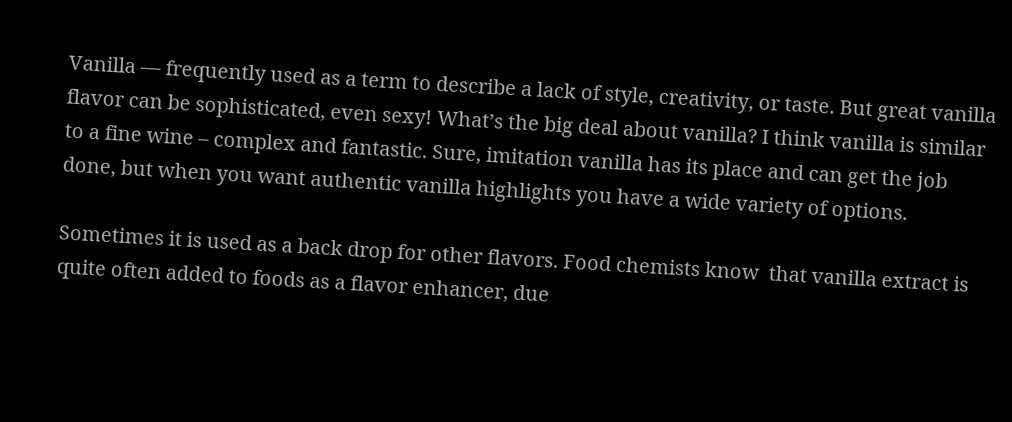Vanilla — frequently used as a term to describe a lack of style, creativity, or taste. But great vanilla flavor can be sophisticated, even sexy! What’s the big deal about vanilla? I think vanilla is similar to a fine wine – complex and fantastic. Sure, imitation vanilla has its place and can get the job done, but when you want authentic vanilla highlights you have a wide variety of options.

Sometimes it is used as a back drop for other flavors. Food chemists know  that vanilla extract is quite often added to foods as a flavor enhancer, due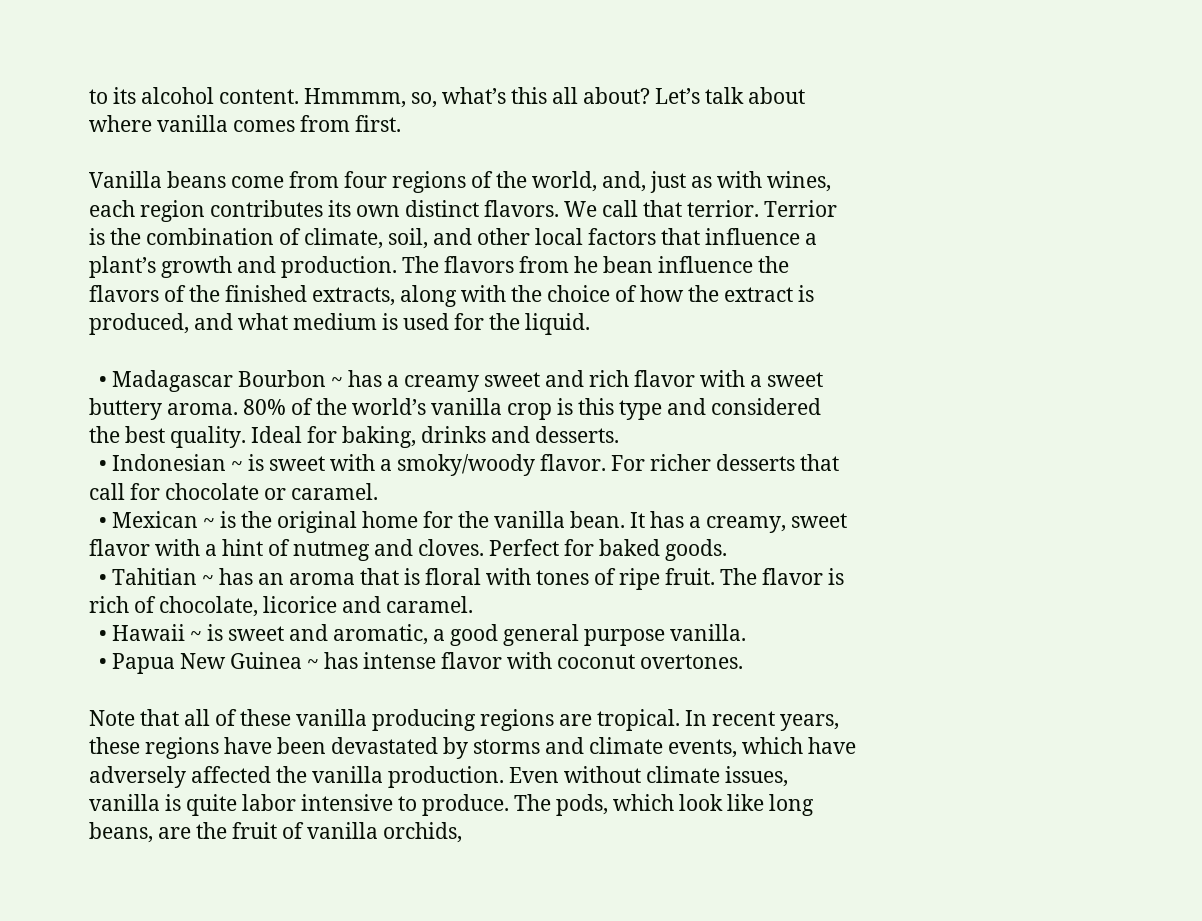to its alcohol content. Hmmmm, so, what’s this all about? Let’s talk about where vanilla comes from first.

Vanilla beans come from four regions of the world, and, just as with wines, each region contributes its own distinct flavors. We call that terrior. Terrior is the combination of climate, soil, and other local factors that influence a plant’s growth and production. The flavors from he bean influence the flavors of the finished extracts, along with the choice of how the extract is produced, and what medium is used for the liquid.

  • Madagascar Bourbon ~ has a creamy sweet and rich flavor with a sweet buttery aroma. 80% of the world’s vanilla crop is this type and considered the best quality. Ideal for baking, drinks and desserts.
  • Indonesian ~ is sweet with a smoky/woody flavor. For richer desserts that call for chocolate or caramel.
  • Mexican ~ is the original home for the vanilla bean. It has a creamy, sweet flavor with a hint of nutmeg and cloves. Perfect for baked goods.
  • Tahitian ~ has an aroma that is floral with tones of ripe fruit. The flavor is rich of chocolate, licorice and caramel.
  • Hawaii ~ is sweet and aromatic, a good general purpose vanilla.
  • Papua New Guinea ~ has intense flavor with coconut overtones.

Note that all of these vanilla producing regions are tropical. In recent years, these regions have been devastated by storms and climate events, which have adversely affected the vanilla production. Even without climate issues, vanilla is quite labor intensive to produce. The pods, which look like long beans, are the fruit of vanilla orchids,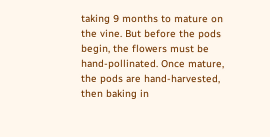taking 9 months to mature on the vine. But before the pods begin, the flowers must be hand-pollinated. Once mature, the pods are hand-harvested, then baking in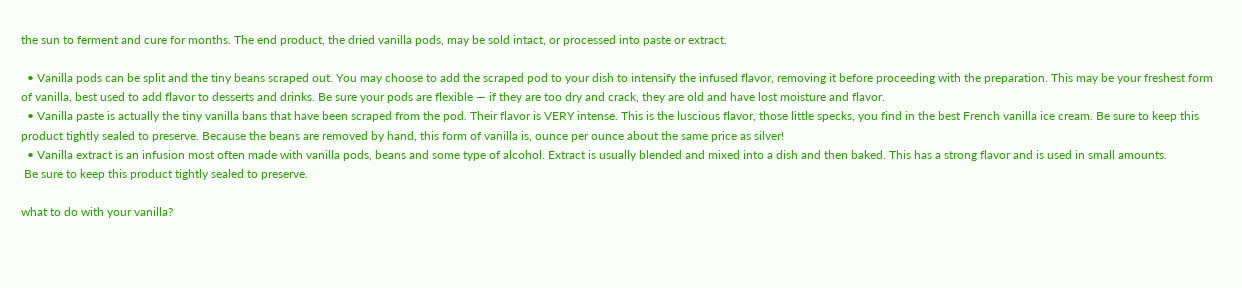the sun to ferment and cure for months. The end product, the dried vanilla pods, may be sold intact, or processed into paste or extract.

  • Vanilla pods can be split and the tiny beans scraped out. You may choose to add the scraped pod to your dish to intensify the infused flavor, removing it before proceeding with the preparation. This may be your freshest form of vanilla, best used to add flavor to desserts and drinks. Be sure your pods are flexible — if they are too dry and crack, they are old and have lost moisture and flavor.
  • Vanilla paste is actually the tiny vanilla bans that have been scraped from the pod. Their flavor is VERY intense. This is the luscious flavor, those little specks, you find in the best French vanilla ice cream. Be sure to keep this product tightly sealed to preserve. Because the beans are removed by hand, this form of vanilla is, ounce per ounce about the same price as silver!
  • Vanilla extract is an infusion most often made with vanilla pods, beans and some type of alcohol. Extract is usually blended and mixed into a dish and then baked. This has a strong flavor and is used in small amounts.
 Be sure to keep this product tightly sealed to preserve.

what to do with your vanilla?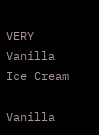VERY Vanilla Ice Cream

Vanilla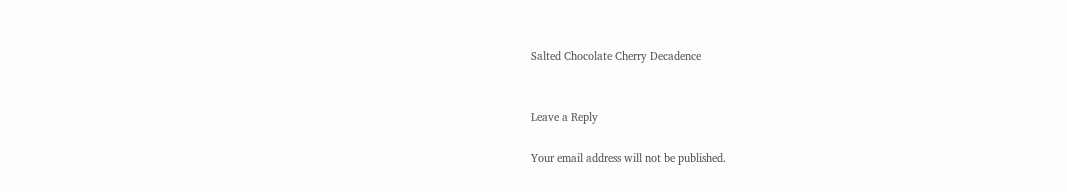Salted Chocolate Cherry Decadence


Leave a Reply

Your email address will not be published.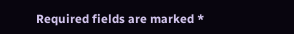Required fields are marked *